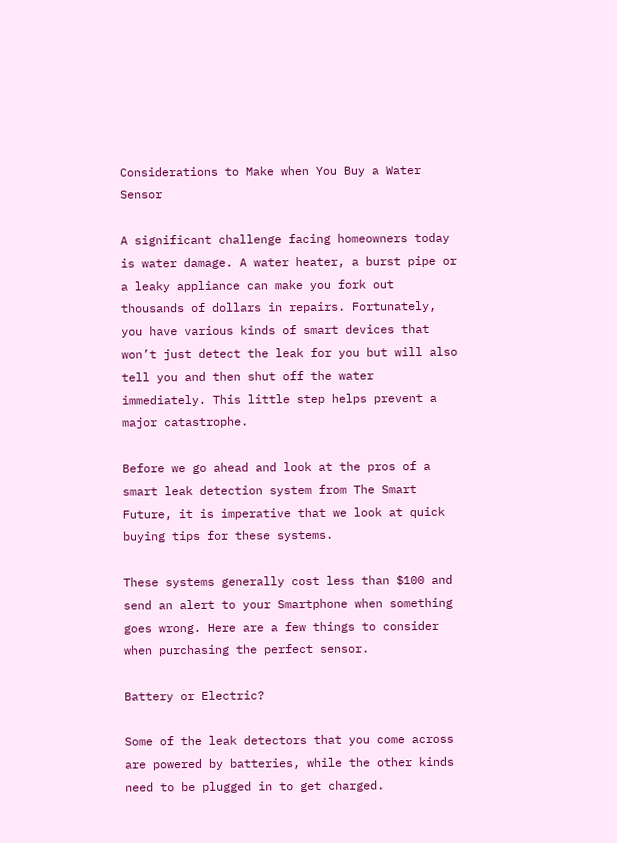Considerations to Make when You Buy a Water Sensor

A significant challenge facing homeowners today is water damage. A water heater, a burst pipe or a leaky appliance can make you fork out thousands of dollars in repairs. Fortunately, you have various kinds of smart devices that won’t just detect the leak for you but will also tell you and then shut off the water immediately. This little step helps prevent a major catastrophe.

Before we go ahead and look at the pros of a smart leak detection system from The Smart Future, it is imperative that we look at quick buying tips for these systems.

These systems generally cost less than $100 and send an alert to your Smartphone when something goes wrong. Here are a few things to consider when purchasing the perfect sensor.

Battery or Electric?

Some of the leak detectors that you come across are powered by batteries, while the other kinds need to be plugged in to get charged.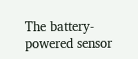The battery-powered sensor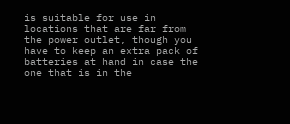is suitable for use in locations that are far from the power outlet, though you have to keep an extra pack of batteries at hand in case the one that is in the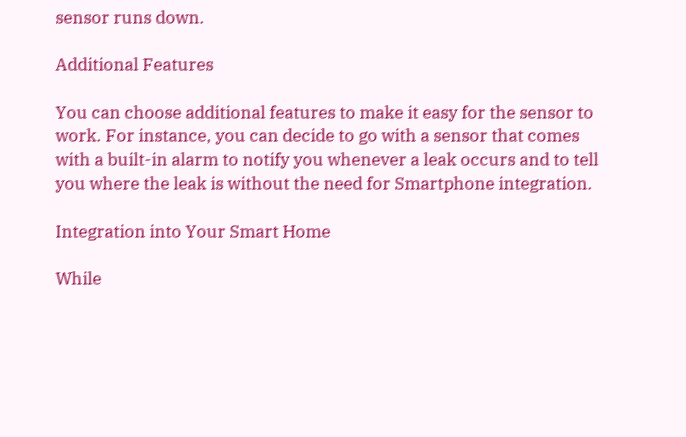sensor runs down.

Additional Features

You can choose additional features to make it easy for the sensor to work. For instance, you can decide to go with a sensor that comes with a built-in alarm to notify you whenever a leak occurs and to tell you where the leak is without the need for Smartphone integration.

Integration into Your Smart Home

While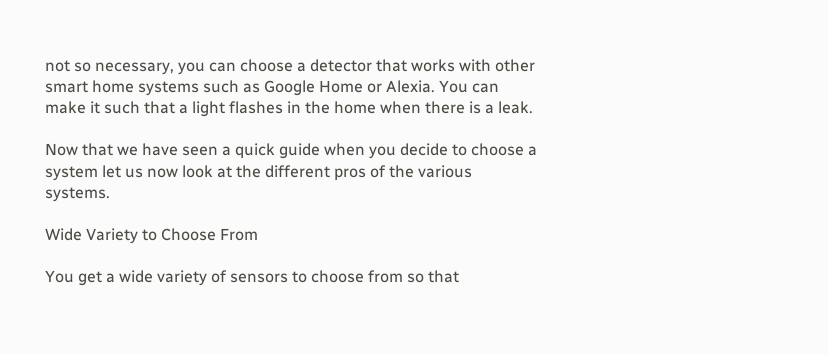not so necessary, you can choose a detector that works with other smart home systems such as Google Home or Alexia. You can make it such that a light flashes in the home when there is a leak.

Now that we have seen a quick guide when you decide to choose a system let us now look at the different pros of the various systems.

Wide Variety to Choose From

You get a wide variety of sensors to choose from so that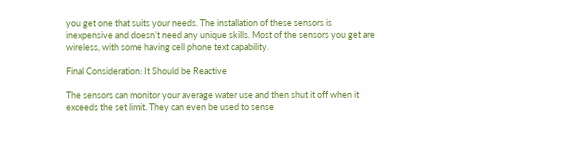you get one that suits your needs. The installation of these sensors is inexpensive and doesn’t need any unique skills. Most of the sensors you get are wireless, with some having cell phone text capability.

Final Consideration: It Should be Reactive

The sensors can monitor your average water use and then shut it off when it exceeds the set limit. They can even be used to sense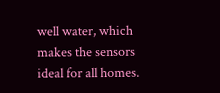well water, which makes the sensors ideal for all homes.